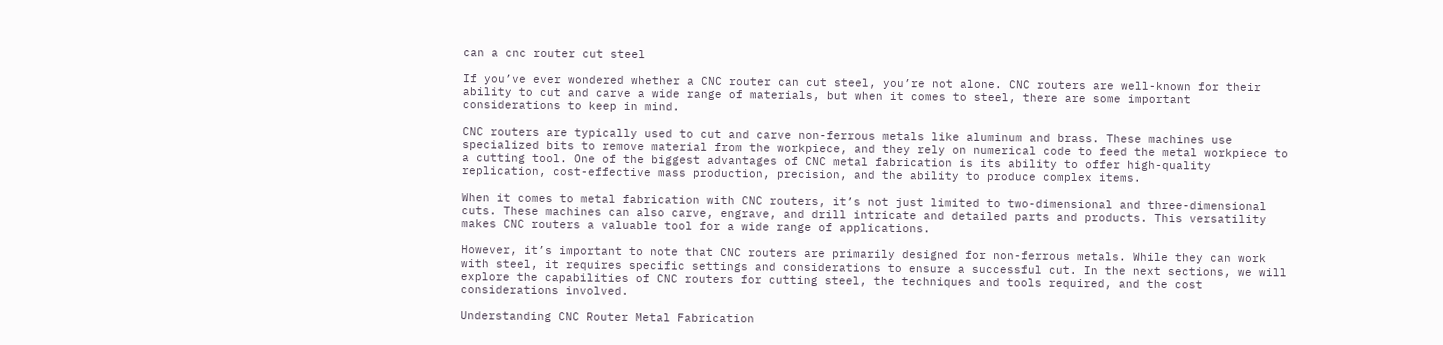can a cnc router cut steel

If you’ve ever wondered whether a CNC router can cut steel, you’re not alone. CNC routers are well-known for their ability to cut and carve a wide range of materials, but when it comes to steel, there are some important considerations to keep in mind.

CNC routers are typically used to cut and carve non-ferrous metals like aluminum and brass. These machines use specialized bits to remove material from the workpiece, and they rely on numerical code to feed the metal workpiece to a cutting tool. One of the biggest advantages of CNC metal fabrication is its ability to offer high-quality replication, cost-effective mass production, precision, and the ability to produce complex items.

When it comes to metal fabrication with CNC routers, it’s not just limited to two-dimensional and three-dimensional cuts. These machines can also carve, engrave, and drill intricate and detailed parts and products. This versatility makes CNC routers a valuable tool for a wide range of applications.

However, it’s important to note that CNC routers are primarily designed for non-ferrous metals. While they can work with steel, it requires specific settings and considerations to ensure a successful cut. In the next sections, we will explore the capabilities of CNC routers for cutting steel, the techniques and tools required, and the cost considerations involved.

Understanding CNC Router Metal Fabrication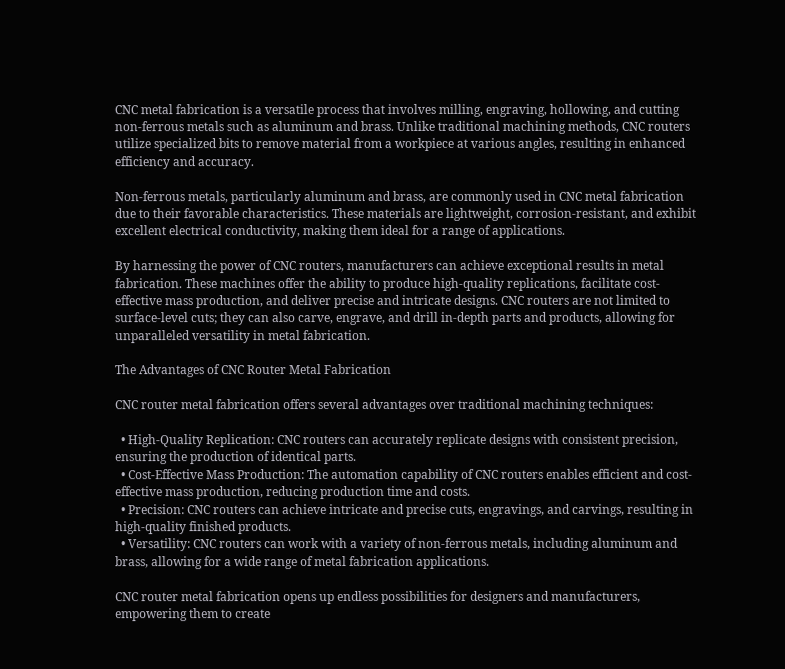CNC metal fabrication is a versatile process that involves milling, engraving, hollowing, and cutting non-ferrous metals such as aluminum and brass. Unlike traditional machining methods, CNC routers utilize specialized bits to remove material from a workpiece at various angles, resulting in enhanced efficiency and accuracy.

Non-ferrous metals, particularly aluminum and brass, are commonly used in CNC metal fabrication due to their favorable characteristics. These materials are lightweight, corrosion-resistant, and exhibit excellent electrical conductivity, making them ideal for a range of applications.

By harnessing the power of CNC routers, manufacturers can achieve exceptional results in metal fabrication. These machines offer the ability to produce high-quality replications, facilitate cost-effective mass production, and deliver precise and intricate designs. CNC routers are not limited to surface-level cuts; they can also carve, engrave, and drill in-depth parts and products, allowing for unparalleled versatility in metal fabrication.

The Advantages of CNC Router Metal Fabrication

CNC router metal fabrication offers several advantages over traditional machining techniques:

  • High-Quality Replication: CNC routers can accurately replicate designs with consistent precision, ensuring the production of identical parts.
  • Cost-Effective Mass Production: The automation capability of CNC routers enables efficient and cost-effective mass production, reducing production time and costs.
  • Precision: CNC routers can achieve intricate and precise cuts, engravings, and carvings, resulting in high-quality finished products.
  • Versatility: CNC routers can work with a variety of non-ferrous metals, including aluminum and brass, allowing for a wide range of metal fabrication applications.

CNC router metal fabrication opens up endless possibilities for designers and manufacturers, empowering them to create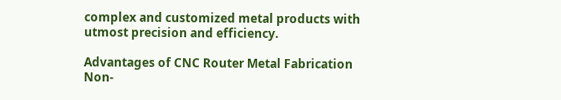complex and customized metal products with utmost precision and efficiency.

Advantages of CNC Router Metal Fabrication Non-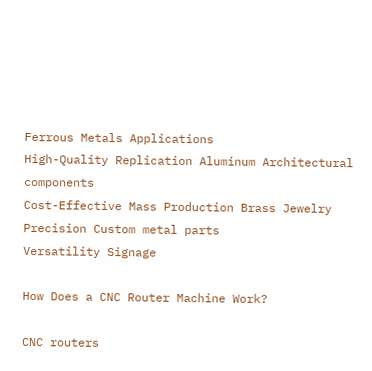Ferrous Metals Applications
High-Quality Replication Aluminum Architectural components
Cost-Effective Mass Production Brass Jewelry
Precision Custom metal parts
Versatility Signage

How Does a CNC Router Machine Work?

CNC routers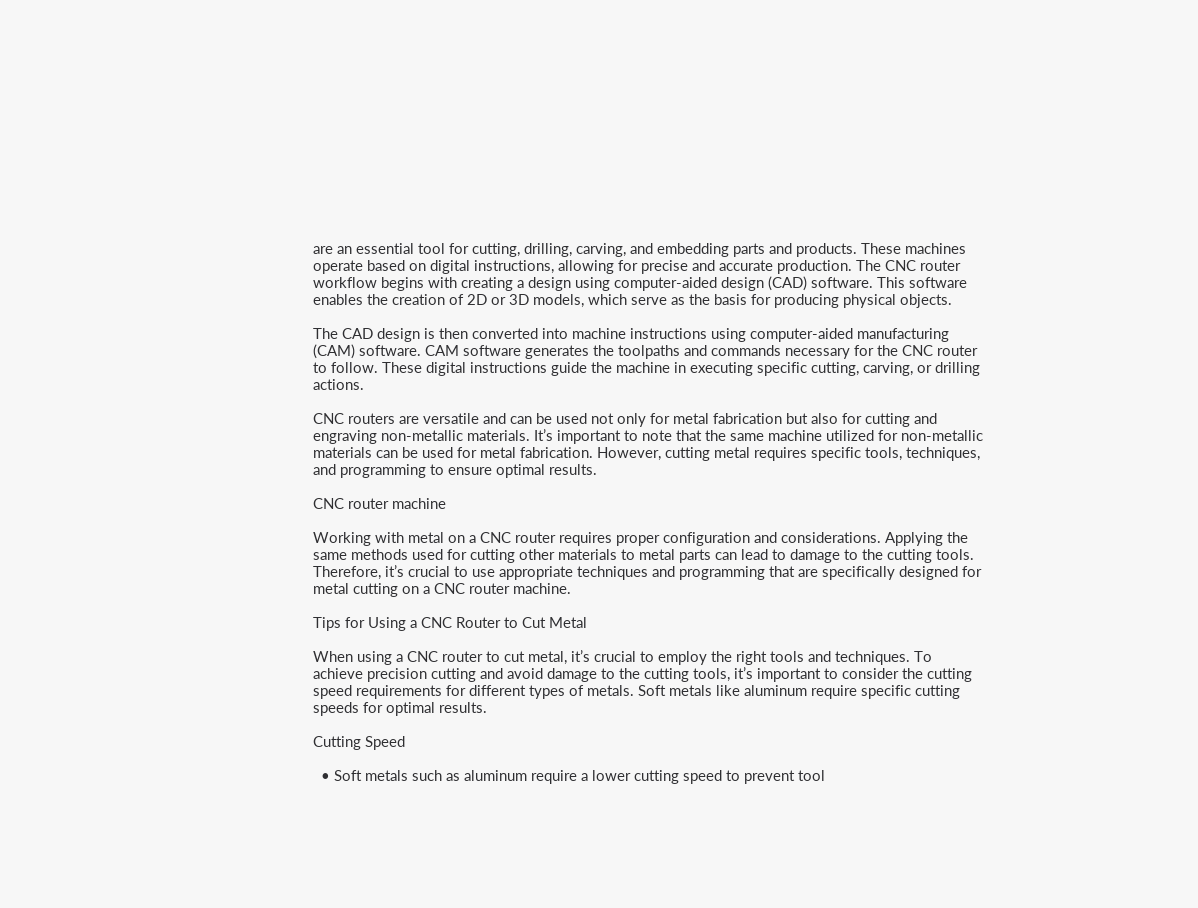are an essential tool for cutting, drilling, carving, and embedding parts and products. These machines operate based on digital instructions, allowing for precise and accurate production. The CNC router workflow begins with creating a design using computer-aided design (CAD) software. This software enables the creation of 2D or 3D models, which serve as the basis for producing physical objects.

The CAD design is then converted into machine instructions using computer-aided manufacturing (CAM) software. CAM software generates the toolpaths and commands necessary for the CNC router to follow. These digital instructions guide the machine in executing specific cutting, carving, or drilling actions.

CNC routers are versatile and can be used not only for metal fabrication but also for cutting and engraving non-metallic materials. It’s important to note that the same machine utilized for non-metallic materials can be used for metal fabrication. However, cutting metal requires specific tools, techniques, and programming to ensure optimal results.

CNC router machine

Working with metal on a CNC router requires proper configuration and considerations. Applying the same methods used for cutting other materials to metal parts can lead to damage to the cutting tools. Therefore, it’s crucial to use appropriate techniques and programming that are specifically designed for metal cutting on a CNC router machine.

Tips for Using a CNC Router to Cut Metal

When using a CNC router to cut metal, it’s crucial to employ the right tools and techniques. To achieve precision cutting and avoid damage to the cutting tools, it’s important to consider the cutting speed requirements for different types of metals. Soft metals like aluminum require specific cutting speeds for optimal results.

Cutting Speed

  • Soft metals such as aluminum require a lower cutting speed to prevent tool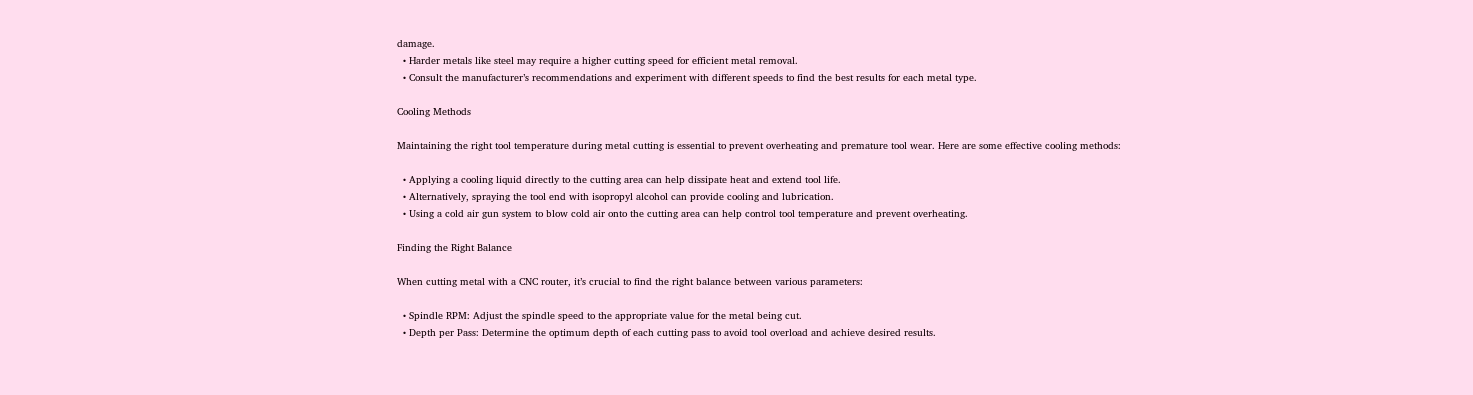damage.
  • Harder metals like steel may require a higher cutting speed for efficient metal removal.
  • Consult the manufacturer’s recommendations and experiment with different speeds to find the best results for each metal type.

Cooling Methods

Maintaining the right tool temperature during metal cutting is essential to prevent overheating and premature tool wear. Here are some effective cooling methods:

  • Applying a cooling liquid directly to the cutting area can help dissipate heat and extend tool life.
  • Alternatively, spraying the tool end with isopropyl alcohol can provide cooling and lubrication.
  • Using a cold air gun system to blow cold air onto the cutting area can help control tool temperature and prevent overheating.

Finding the Right Balance

When cutting metal with a CNC router, it’s crucial to find the right balance between various parameters:

  • Spindle RPM: Adjust the spindle speed to the appropriate value for the metal being cut.
  • Depth per Pass: Determine the optimum depth of each cutting pass to avoid tool overload and achieve desired results.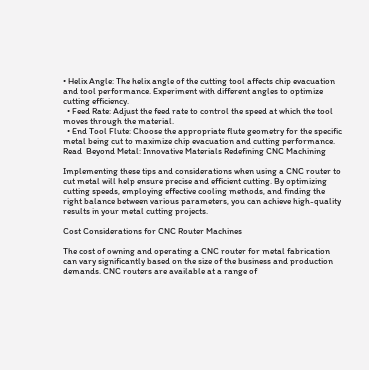• Helix Angle: The helix angle of the cutting tool affects chip evacuation and tool performance. Experiment with different angles to optimize cutting efficiency.
  • Feed Rate: Adjust the feed rate to control the speed at which the tool moves through the material.
  • End Tool Flute: Choose the appropriate flute geometry for the specific metal being cut to maximize chip evacuation and cutting performance.
Read  Beyond Metal: Innovative Materials Redefining CNC Machining

Implementing these tips and considerations when using a CNC router to cut metal will help ensure precise and efficient cutting. By optimizing cutting speeds, employing effective cooling methods, and finding the right balance between various parameters, you can achieve high-quality results in your metal cutting projects.

Cost Considerations for CNC Router Machines

The cost of owning and operating a CNC router for metal fabrication can vary significantly based on the size of the business and production demands. CNC routers are available at a range of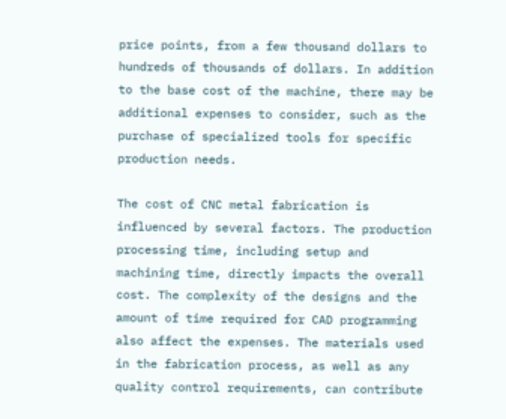price points, from a few thousand dollars to hundreds of thousands of dollars. In addition to the base cost of the machine, there may be additional expenses to consider, such as the purchase of specialized tools for specific production needs.

The cost of CNC metal fabrication is influenced by several factors. The production processing time, including setup and machining time, directly impacts the overall cost. The complexity of the designs and the amount of time required for CAD programming also affect the expenses. The materials used in the fabrication process, as well as any quality control requirements, can contribute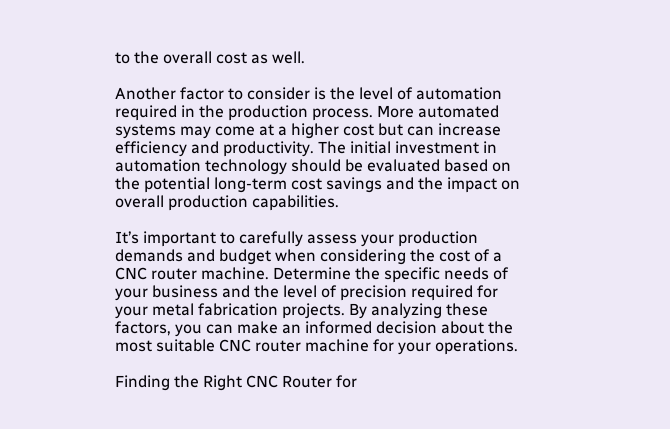to the overall cost as well.

Another factor to consider is the level of automation required in the production process. More automated systems may come at a higher cost but can increase efficiency and productivity. The initial investment in automation technology should be evaluated based on the potential long-term cost savings and the impact on overall production capabilities.

It’s important to carefully assess your production demands and budget when considering the cost of a CNC router machine. Determine the specific needs of your business and the level of precision required for your metal fabrication projects. By analyzing these factors, you can make an informed decision about the most suitable CNC router machine for your operations.

Finding the Right CNC Router for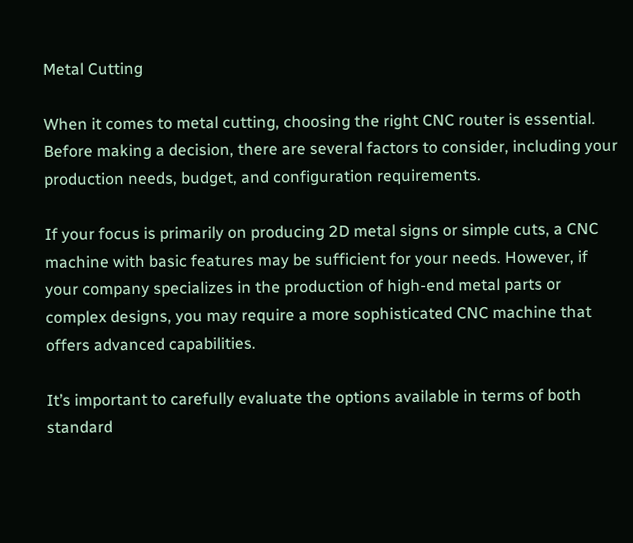Metal Cutting

When it comes to metal cutting, choosing the right CNC router is essential. Before making a decision, there are several factors to consider, including your production needs, budget, and configuration requirements.

If your focus is primarily on producing 2D metal signs or simple cuts, a CNC machine with basic features may be sufficient for your needs. However, if your company specializes in the production of high-end metal parts or complex designs, you may require a more sophisticated CNC machine that offers advanced capabilities.

It’s important to carefully evaluate the options available in terms of both standard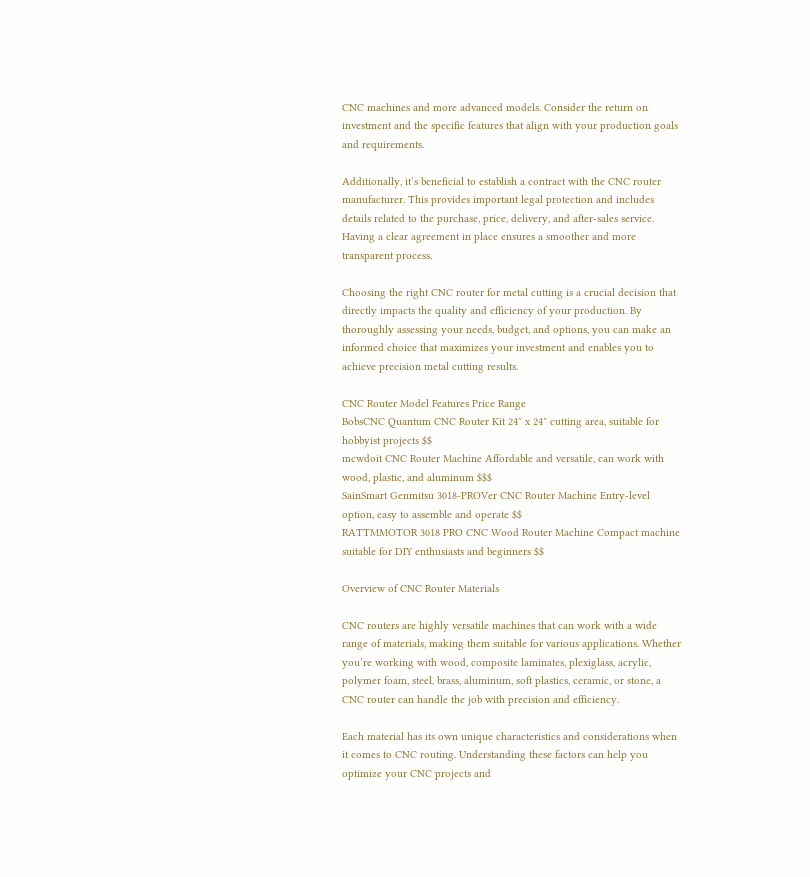CNC machines and more advanced models. Consider the return on investment and the specific features that align with your production goals and requirements.

Additionally, it’s beneficial to establish a contract with the CNC router manufacturer. This provides important legal protection and includes details related to the purchase, price, delivery, and after-sales service. Having a clear agreement in place ensures a smoother and more transparent process.

Choosing the right CNC router for metal cutting is a crucial decision that directly impacts the quality and efficiency of your production. By thoroughly assessing your needs, budget, and options, you can make an informed choice that maximizes your investment and enables you to achieve precision metal cutting results.

CNC Router Model Features Price Range
BobsCNC Quantum CNC Router Kit 24″ x 24″ cutting area, suitable for hobbyist projects $$
mcwdoit CNC Router Machine Affordable and versatile, can work with wood, plastic, and aluminum $$$
SainSmart Genmitsu 3018-PROVer CNC Router Machine Entry-level option, easy to assemble and operate $$
RATTMMOTOR 3018 PRO CNC Wood Router Machine Compact machine suitable for DIY enthusiasts and beginners $$

Overview of CNC Router Materials

CNC routers are highly versatile machines that can work with a wide range of materials, making them suitable for various applications. Whether you’re working with wood, composite laminates, plexiglass, acrylic, polymer foam, steel, brass, aluminum, soft plastics, ceramic, or stone, a CNC router can handle the job with precision and efficiency.

Each material has its own unique characteristics and considerations when it comes to CNC routing. Understanding these factors can help you optimize your CNC projects and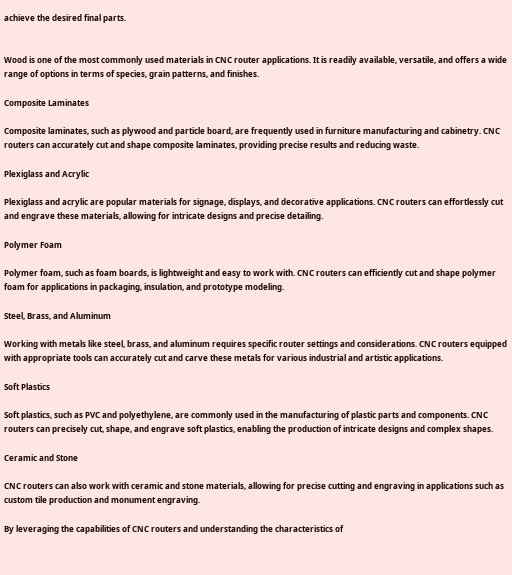achieve the desired final parts.


Wood is one of the most commonly used materials in CNC router applications. It is readily available, versatile, and offers a wide range of options in terms of species, grain patterns, and finishes.

Composite Laminates

Composite laminates, such as plywood and particle board, are frequently used in furniture manufacturing and cabinetry. CNC routers can accurately cut and shape composite laminates, providing precise results and reducing waste.

Plexiglass and Acrylic

Plexiglass and acrylic are popular materials for signage, displays, and decorative applications. CNC routers can effortlessly cut and engrave these materials, allowing for intricate designs and precise detailing.

Polymer Foam

Polymer foam, such as foam boards, is lightweight and easy to work with. CNC routers can efficiently cut and shape polymer foam for applications in packaging, insulation, and prototype modeling.

Steel, Brass, and Aluminum

Working with metals like steel, brass, and aluminum requires specific router settings and considerations. CNC routers equipped with appropriate tools can accurately cut and carve these metals for various industrial and artistic applications.

Soft Plastics

Soft plastics, such as PVC and polyethylene, are commonly used in the manufacturing of plastic parts and components. CNC routers can precisely cut, shape, and engrave soft plastics, enabling the production of intricate designs and complex shapes.

Ceramic and Stone

CNC routers can also work with ceramic and stone materials, allowing for precise cutting and engraving in applications such as custom tile production and monument engraving.

By leveraging the capabilities of CNC routers and understanding the characteristics of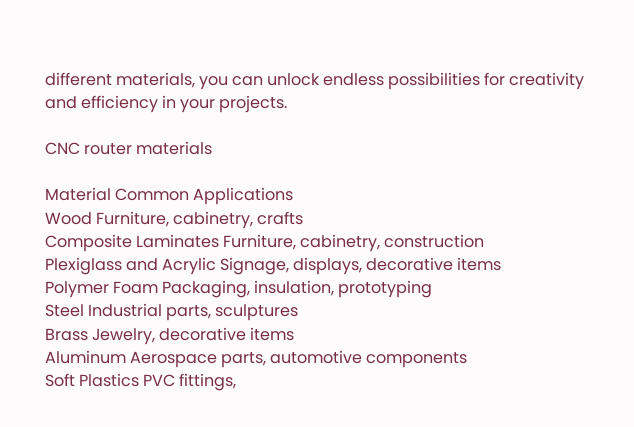different materials, you can unlock endless possibilities for creativity and efficiency in your projects.

CNC router materials

Material Common Applications
Wood Furniture, cabinetry, crafts
Composite Laminates Furniture, cabinetry, construction
Plexiglass and Acrylic Signage, displays, decorative items
Polymer Foam Packaging, insulation, prototyping
Steel Industrial parts, sculptures
Brass Jewelry, decorative items
Aluminum Aerospace parts, automotive components
Soft Plastics PVC fittings,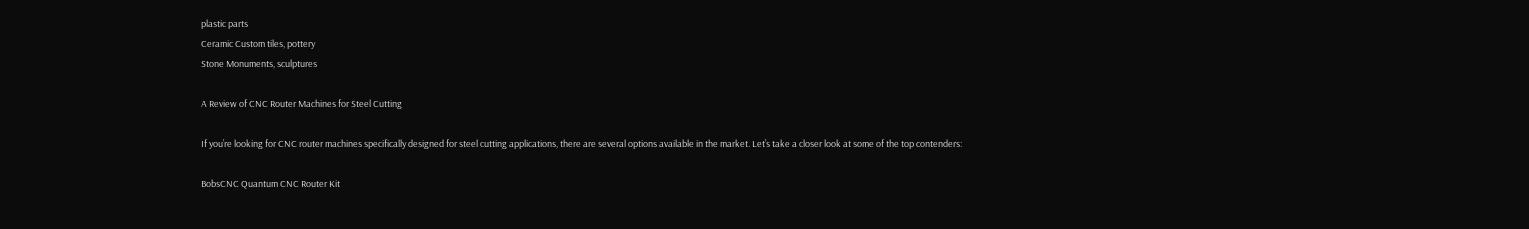plastic parts
Ceramic Custom tiles, pottery
Stone Monuments, sculptures

A Review of CNC Router Machines for Steel Cutting

If you’re looking for CNC router machines specifically designed for steel cutting applications, there are several options available in the market. Let’s take a closer look at some of the top contenders:

BobsCNC Quantum CNC Router Kit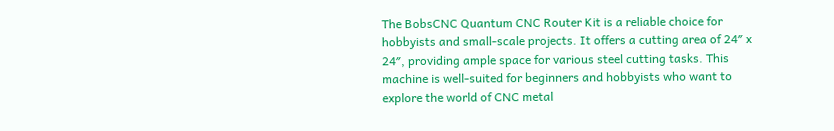The BobsCNC Quantum CNC Router Kit is a reliable choice for hobbyists and small-scale projects. It offers a cutting area of 24″ x 24″, providing ample space for various steel cutting tasks. This machine is well-suited for beginners and hobbyists who want to explore the world of CNC metal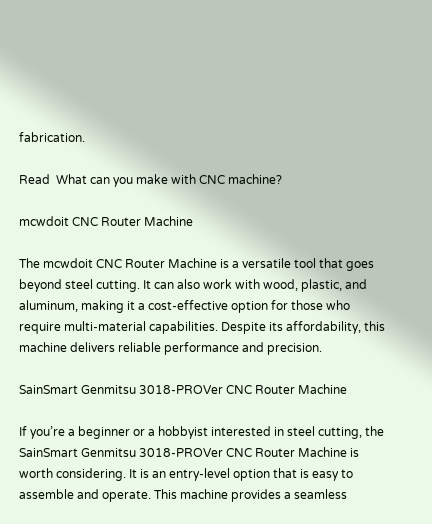fabrication.

Read  What can you make with CNC machine?

mcwdoit CNC Router Machine

The mcwdoit CNC Router Machine is a versatile tool that goes beyond steel cutting. It can also work with wood, plastic, and aluminum, making it a cost-effective option for those who require multi-material capabilities. Despite its affordability, this machine delivers reliable performance and precision.

SainSmart Genmitsu 3018-PROVer CNC Router Machine

If you’re a beginner or a hobbyist interested in steel cutting, the SainSmart Genmitsu 3018-PROVer CNC Router Machine is worth considering. It is an entry-level option that is easy to assemble and operate. This machine provides a seamless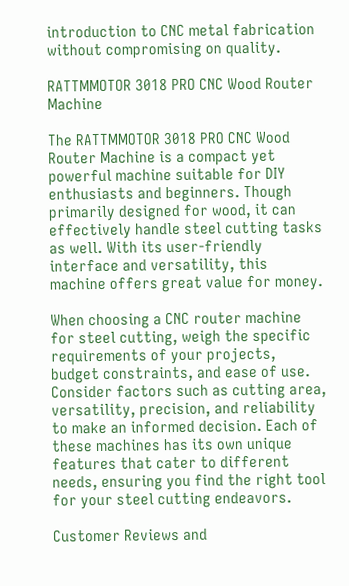introduction to CNC metal fabrication without compromising on quality.

RATTMMOTOR 3018 PRO CNC Wood Router Machine

The RATTMMOTOR 3018 PRO CNC Wood Router Machine is a compact yet powerful machine suitable for DIY enthusiasts and beginners. Though primarily designed for wood, it can effectively handle steel cutting tasks as well. With its user-friendly interface and versatility, this machine offers great value for money.

When choosing a CNC router machine for steel cutting, weigh the specific requirements of your projects, budget constraints, and ease of use. Consider factors such as cutting area, versatility, precision, and reliability to make an informed decision. Each of these machines has its own unique features that cater to different needs, ensuring you find the right tool for your steel cutting endeavors.

Customer Reviews and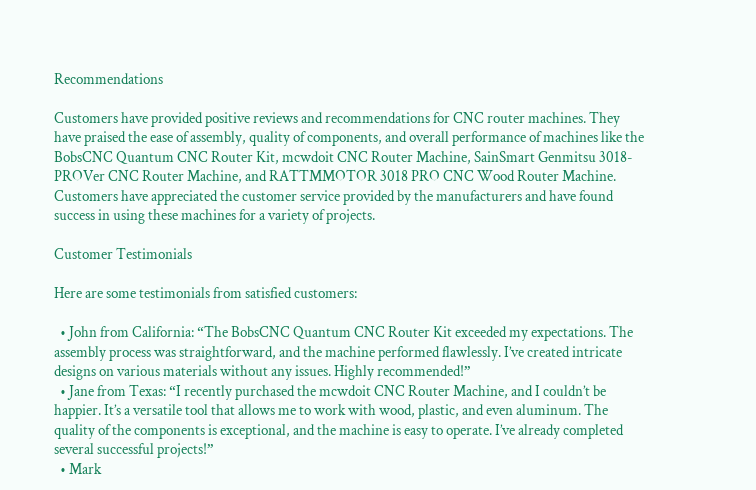Recommendations

Customers have provided positive reviews and recommendations for CNC router machines. They have praised the ease of assembly, quality of components, and overall performance of machines like the BobsCNC Quantum CNC Router Kit, mcwdoit CNC Router Machine, SainSmart Genmitsu 3018-PROVer CNC Router Machine, and RATTMMOTOR 3018 PRO CNC Wood Router Machine. Customers have appreciated the customer service provided by the manufacturers and have found success in using these machines for a variety of projects.

Customer Testimonials

Here are some testimonials from satisfied customers:

  • John from California: “The BobsCNC Quantum CNC Router Kit exceeded my expectations. The assembly process was straightforward, and the machine performed flawlessly. I’ve created intricate designs on various materials without any issues. Highly recommended!”
  • Jane from Texas: “I recently purchased the mcwdoit CNC Router Machine, and I couldn’t be happier. It’s a versatile tool that allows me to work with wood, plastic, and even aluminum. The quality of the components is exceptional, and the machine is easy to operate. I’ve already completed several successful projects!”
  • Mark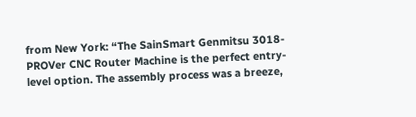from New York: “The SainSmart Genmitsu 3018-PROVer CNC Router Machine is the perfect entry-level option. The assembly process was a breeze,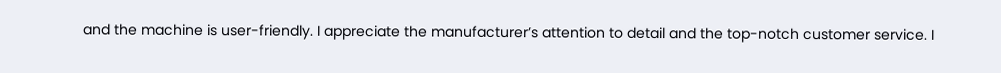and the machine is user-friendly. I appreciate the manufacturer’s attention to detail and the top-notch customer service. I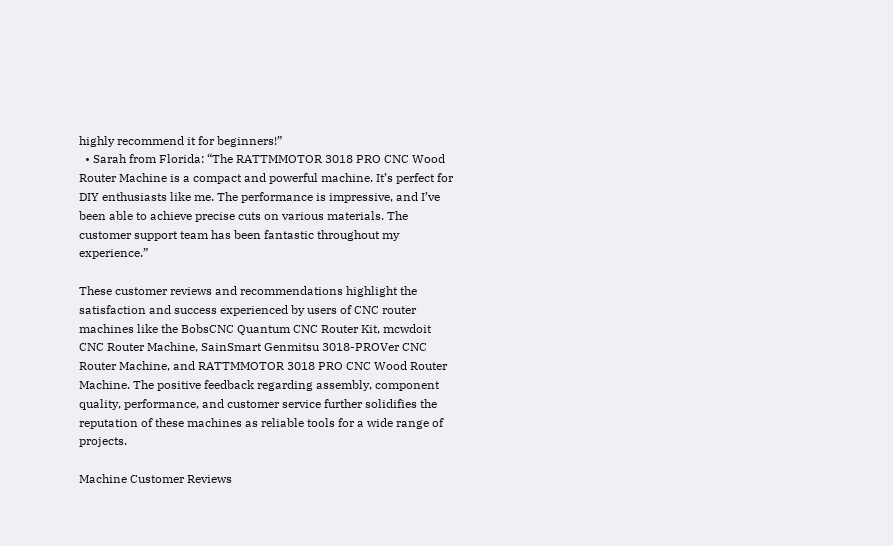highly recommend it for beginners!”
  • Sarah from Florida: “The RATTMMOTOR 3018 PRO CNC Wood Router Machine is a compact and powerful machine. It’s perfect for DIY enthusiasts like me. The performance is impressive, and I’ve been able to achieve precise cuts on various materials. The customer support team has been fantastic throughout my experience.”

These customer reviews and recommendations highlight the satisfaction and success experienced by users of CNC router machines like the BobsCNC Quantum CNC Router Kit, mcwdoit CNC Router Machine, SainSmart Genmitsu 3018-PROVer CNC Router Machine, and RATTMMOTOR 3018 PRO CNC Wood Router Machine. The positive feedback regarding assembly, component quality, performance, and customer service further solidifies the reputation of these machines as reliable tools for a wide range of projects.

Machine Customer Reviews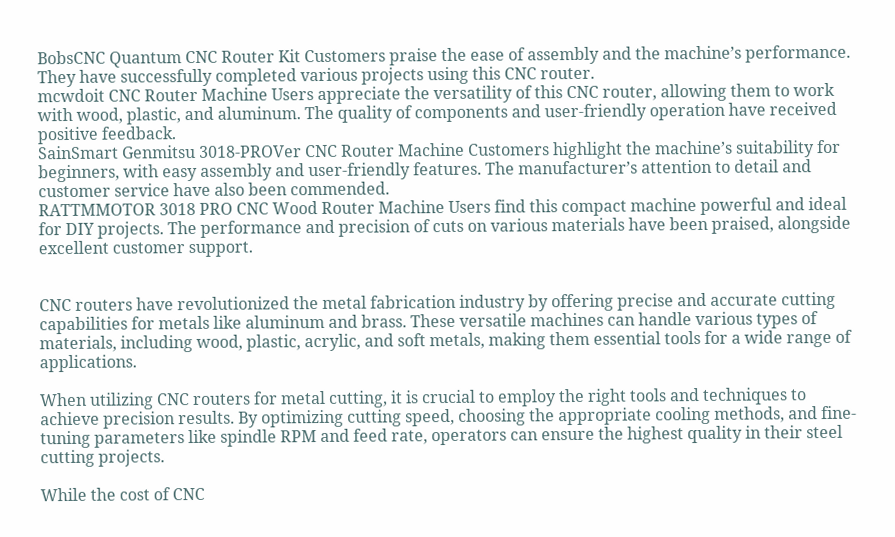BobsCNC Quantum CNC Router Kit Customers praise the ease of assembly and the machine’s performance. They have successfully completed various projects using this CNC router.
mcwdoit CNC Router Machine Users appreciate the versatility of this CNC router, allowing them to work with wood, plastic, and aluminum. The quality of components and user-friendly operation have received positive feedback.
SainSmart Genmitsu 3018-PROVer CNC Router Machine Customers highlight the machine’s suitability for beginners, with easy assembly and user-friendly features. The manufacturer’s attention to detail and customer service have also been commended.
RATTMMOTOR 3018 PRO CNC Wood Router Machine Users find this compact machine powerful and ideal for DIY projects. The performance and precision of cuts on various materials have been praised, alongside excellent customer support.


CNC routers have revolutionized the metal fabrication industry by offering precise and accurate cutting capabilities for metals like aluminum and brass. These versatile machines can handle various types of materials, including wood, plastic, acrylic, and soft metals, making them essential tools for a wide range of applications.

When utilizing CNC routers for metal cutting, it is crucial to employ the right tools and techniques to achieve precision results. By optimizing cutting speed, choosing the appropriate cooling methods, and fine-tuning parameters like spindle RPM and feed rate, operators can ensure the highest quality in their steel cutting projects.

While the cost of CNC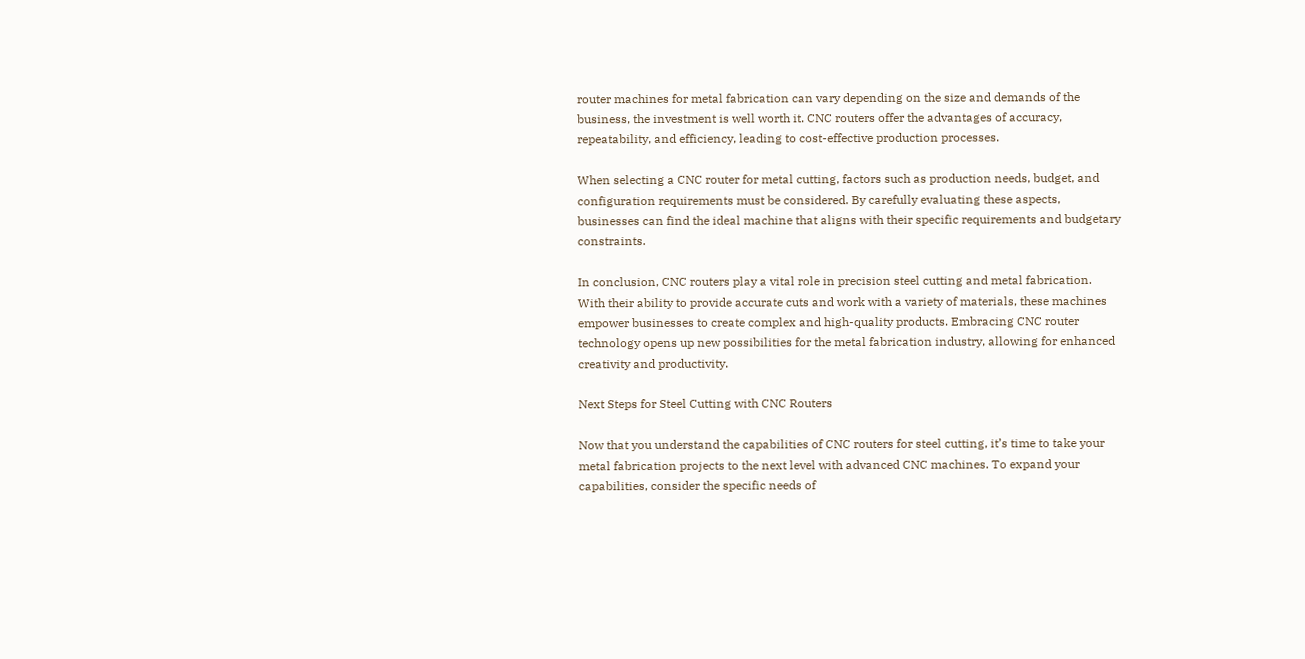router machines for metal fabrication can vary depending on the size and demands of the business, the investment is well worth it. CNC routers offer the advantages of accuracy, repeatability, and efficiency, leading to cost-effective production processes.

When selecting a CNC router for metal cutting, factors such as production needs, budget, and configuration requirements must be considered. By carefully evaluating these aspects, businesses can find the ideal machine that aligns with their specific requirements and budgetary constraints.

In conclusion, CNC routers play a vital role in precision steel cutting and metal fabrication. With their ability to provide accurate cuts and work with a variety of materials, these machines empower businesses to create complex and high-quality products. Embracing CNC router technology opens up new possibilities for the metal fabrication industry, allowing for enhanced creativity and productivity.

Next Steps for Steel Cutting with CNC Routers

Now that you understand the capabilities of CNC routers for steel cutting, it’s time to take your metal fabrication projects to the next level with advanced CNC machines. To expand your capabilities, consider the specific needs of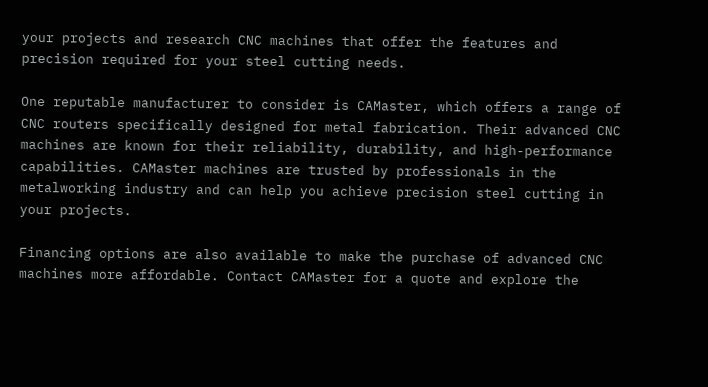your projects and research CNC machines that offer the features and precision required for your steel cutting needs.

One reputable manufacturer to consider is CAMaster, which offers a range of CNC routers specifically designed for metal fabrication. Their advanced CNC machines are known for their reliability, durability, and high-performance capabilities. CAMaster machines are trusted by professionals in the metalworking industry and can help you achieve precision steel cutting in your projects.

Financing options are also available to make the purchase of advanced CNC machines more affordable. Contact CAMaster for a quote and explore the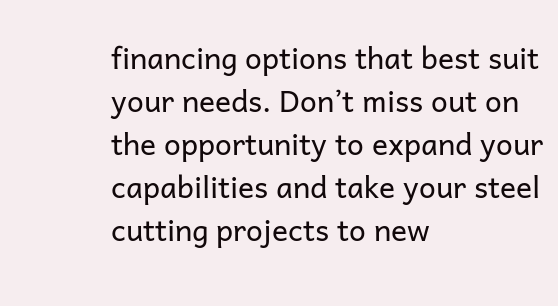financing options that best suit your needs. Don’t miss out on the opportunity to expand your capabilities and take your steel cutting projects to new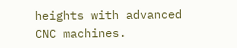heights with advanced CNC machines.